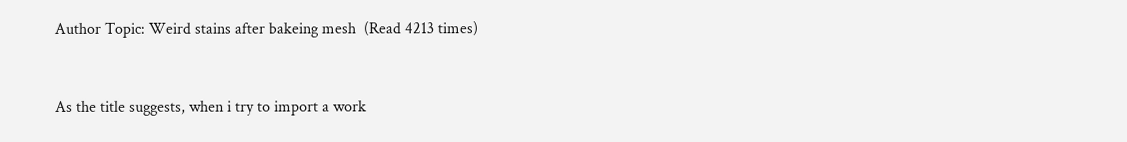Author Topic: Weird stains after bakeing mesh  (Read 4213 times)


As the title suggests, when i try to import a work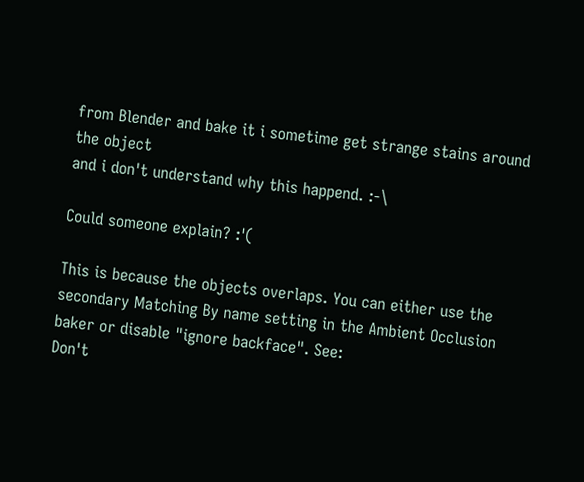from Blender and bake it i sometime get strange stains around the object
and i don't understand why this happend. :-\

Could someone explain? :'(

This is because the objects overlaps. You can either use the secondary Matching By name setting in the Ambient Occlusion baker or disable "ignore backface". See:
Don't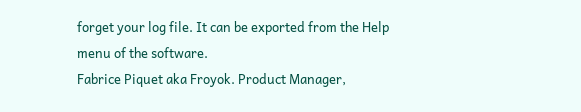forget your log file. It can be exported from the Help menu of the software.
Fabrice Piquet aka Froyok. Product Manager,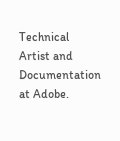Technical Artist and Documentation at Adobe.